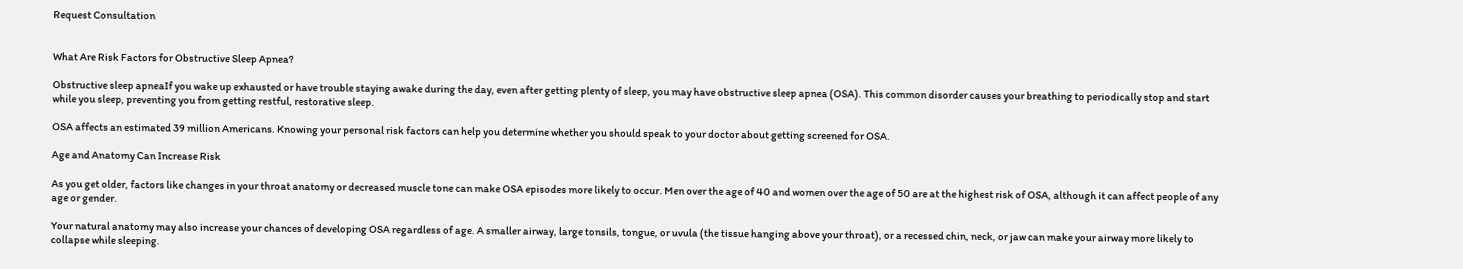Request Consultation


What Are Risk Factors for Obstructive Sleep Apnea?

Obstructive sleep apneaIf you wake up exhausted or have trouble staying awake during the day, even after getting plenty of sleep, you may have obstructive sleep apnea (OSA). This common disorder causes your breathing to periodically stop and start while you sleep, preventing you from getting restful, restorative sleep.

OSA affects an estimated 39 million Americans. Knowing your personal risk factors can help you determine whether you should speak to your doctor about getting screened for OSA.

Age and Anatomy Can Increase Risk

As you get older, factors like changes in your throat anatomy or decreased muscle tone can make OSA episodes more likely to occur. Men over the age of 40 and women over the age of 50 are at the highest risk of OSA, although it can affect people of any age or gender.

Your natural anatomy may also increase your chances of developing OSA regardless of age. A smaller airway, large tonsils, tongue, or uvula (the tissue hanging above your throat), or a recessed chin, neck, or jaw can make your airway more likely to collapse while sleeping.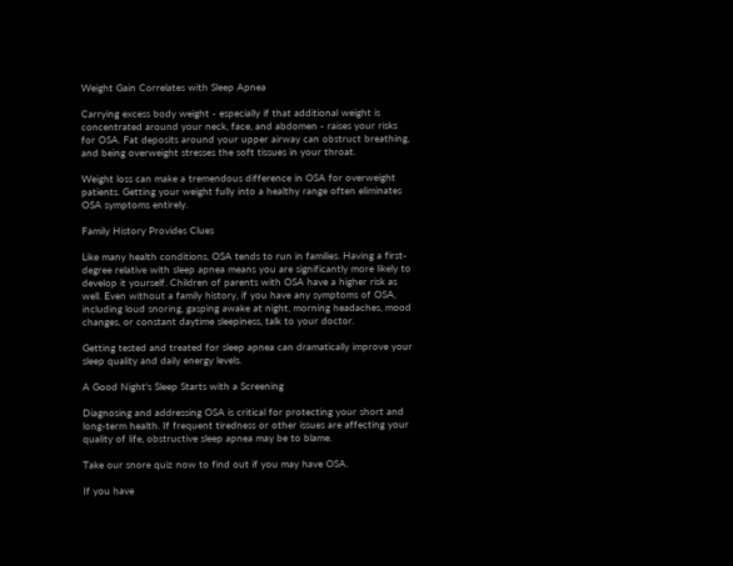Weight Gain Correlates with Sleep Apnea

Carrying excess body weight - especially if that additional weight is concentrated around your neck, face, and abdomen - raises your risks for OSA. Fat deposits around your upper airway can obstruct breathing, and being overweight stresses the soft tissues in your throat.

Weight loss can make a tremendous difference in OSA for overweight patients. Getting your weight fully into a healthy range often eliminates OSA symptoms entirely.

Family History Provides Clues

Like many health conditions, OSA tends to run in families. Having a first-degree relative with sleep apnea means you are significantly more likely to develop it yourself. Children of parents with OSA have a higher risk as well. Even without a family history, if you have any symptoms of OSA, including loud snoring, gasping awake at night, morning headaches, mood changes, or constant daytime sleepiness, talk to your doctor.

Getting tested and treated for sleep apnea can dramatically improve your sleep quality and daily energy levels.

A Good Night's Sleep Starts with a Screening

Diagnosing and addressing OSA is critical for protecting your short and long-term health. If frequent tiredness or other issues are affecting your quality of life, obstructive sleep apnea may be to blame.

Take our snore quiz now to find out if you may have OSA.

If you have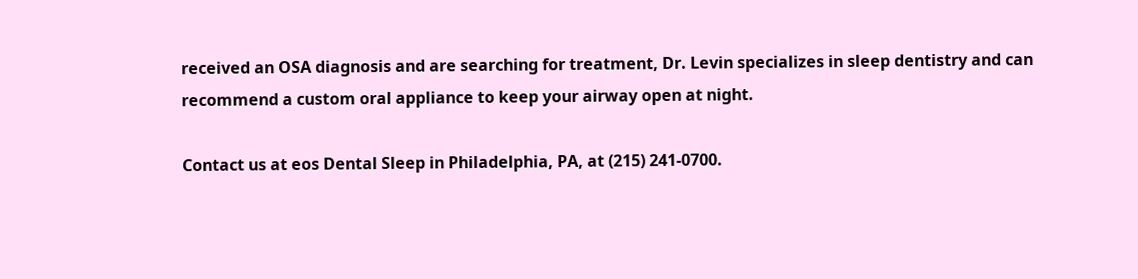received an OSA diagnosis and are searching for treatment, Dr. Levin specializes in sleep dentistry and can recommend a custom oral appliance to keep your airway open at night.

Contact us at eos Dental Sleep in Philadelphia, PA, at (215) 241-0700.